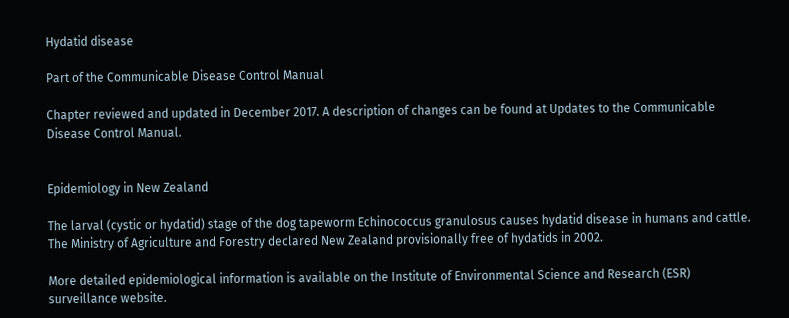Hydatid disease

Part of the Communicable Disease Control Manual

Chapter reviewed and updated in December 2017. A description of changes can be found at Updates to the Communicable Disease Control Manual.


Epidemiology in New Zealand

The larval (cystic or hydatid) stage of the dog tapeworm Echinococcus granulosus causes hydatid disease in humans and cattle. The Ministry of Agriculture and Forestry declared New Zealand provisionally free of hydatids in 2002.

More detailed epidemiological information is available on the Institute of Environmental Science and Research (ESR) surveillance website.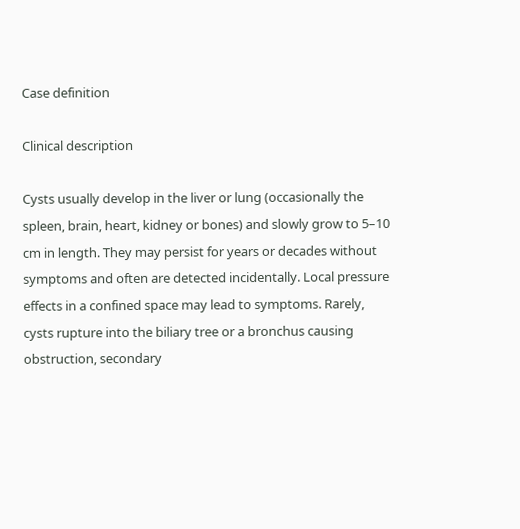Case definition

Clinical description

Cysts usually develop in the liver or lung (occasionally the spleen, brain, heart, kidney or bones) and slowly grow to 5–10 cm in length. They may persist for years or decades without symptoms and often are detected incidentally. Local pressure effects in a confined space may lead to symptoms. Rarely, cysts rupture into the biliary tree or a bronchus causing obstruction, secondary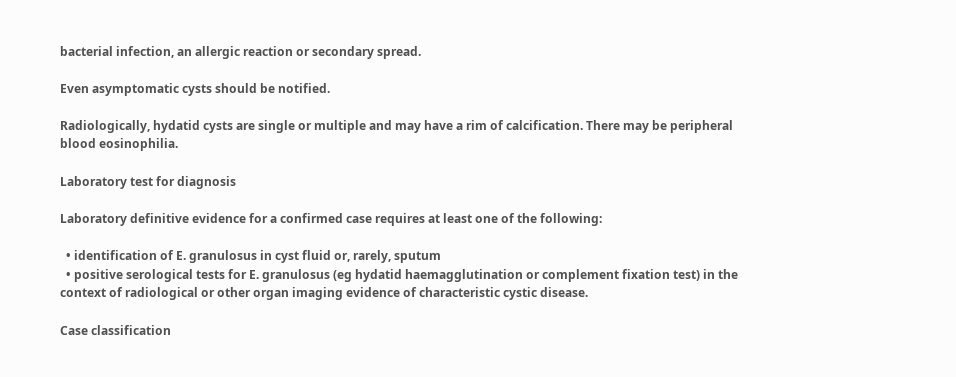bacterial infection, an allergic reaction or secondary spread.

Even asymptomatic cysts should be notified.

Radiologically, hydatid cysts are single or multiple and may have a rim of calcification. There may be peripheral blood eosinophilia.

Laboratory test for diagnosis

Laboratory definitive evidence for a confirmed case requires at least one of the following:

  • identification of E. granulosus in cyst fluid or, rarely, sputum
  • positive serological tests for E. granulosus (eg hydatid haemagglutination or complement fixation test) in the context of radiological or other organ imaging evidence of characteristic cystic disease.

Case classification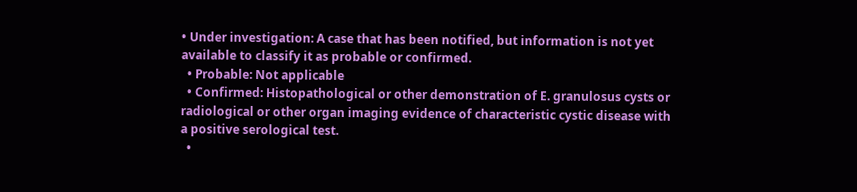• Under investigation: A case that has been notified, but information is not yet available to classify it as probable or confirmed.
  • Probable: Not applicable
  • Confirmed: Histopathological or other demonstration of E. granulosus cysts or radiological or other organ imaging evidence of characteristic cystic disease with a positive serological test.
  •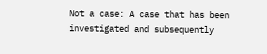Not a case: A case that has been investigated and subsequently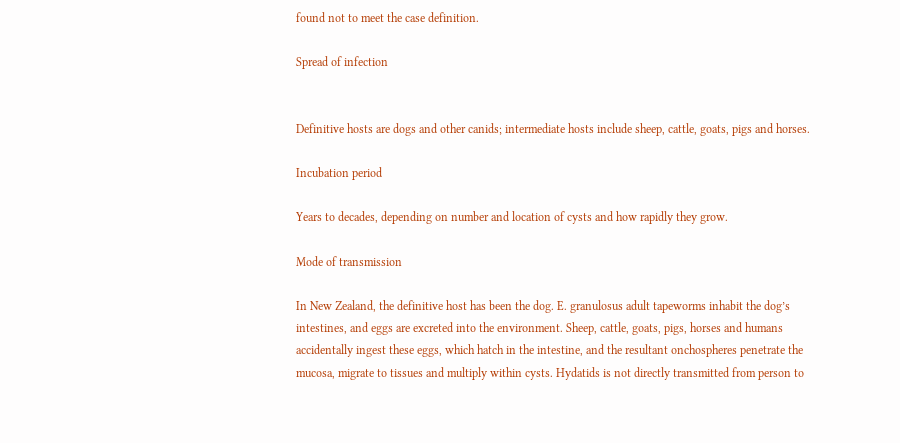found not to meet the case definition.

Spread of infection


Definitive hosts are dogs and other canids; intermediate hosts include sheep, cattle, goats, pigs and horses.

Incubation period

Years to decades, depending on number and location of cysts and how rapidly they grow.

Mode of transmission

In New Zealand, the definitive host has been the dog. E. granulosus adult tapeworms inhabit the dog’s intestines, and eggs are excreted into the environment. Sheep, cattle, goats, pigs, horses and humans accidentally ingest these eggs, which hatch in the intestine, and the resultant onchospheres penetrate the mucosa, migrate to tissues and multiply within cysts. Hydatids is not directly transmitted from person to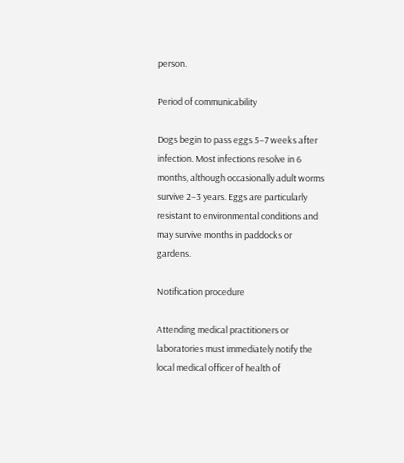person.

Period of communicability

Dogs begin to pass eggs 5–7 weeks after infection. Most infections resolve in 6 months, although occasionally adult worms survive 2–3 years. Eggs are particularly resistant to environmental conditions and may survive months in paddocks or gardens.

Notification procedure

Attending medical practitioners or laboratories must immediately notify the local medical officer of health of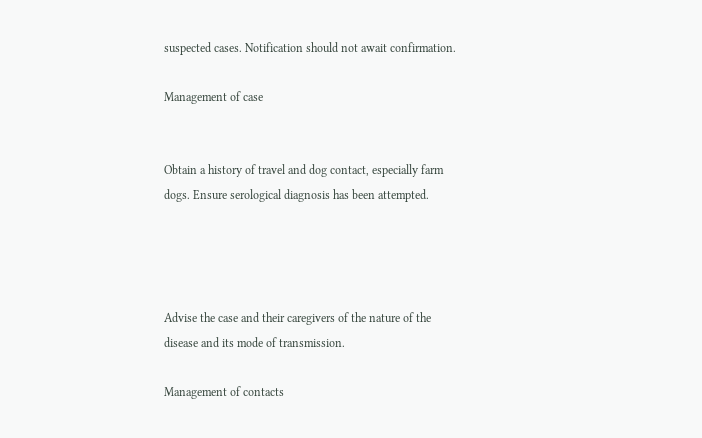suspected cases. Notification should not await confirmation.

Management of case


Obtain a history of travel and dog contact, especially farm dogs. Ensure serological diagnosis has been attempted.




Advise the case and their caregivers of the nature of the disease and its mode of transmission.

Management of contacts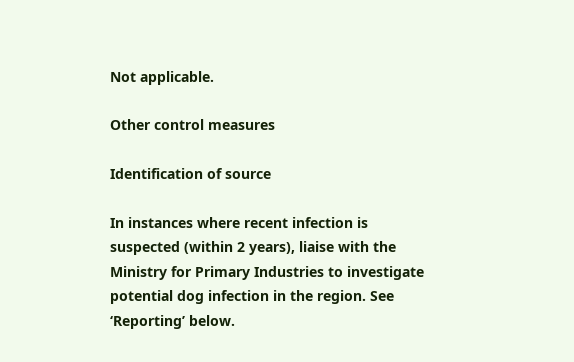Not applicable.

Other control measures

Identification of source

In instances where recent infection is suspected (within 2 years), liaise with the Ministry for Primary Industries to investigate potential dog infection in the region. See ‘Reporting’ below.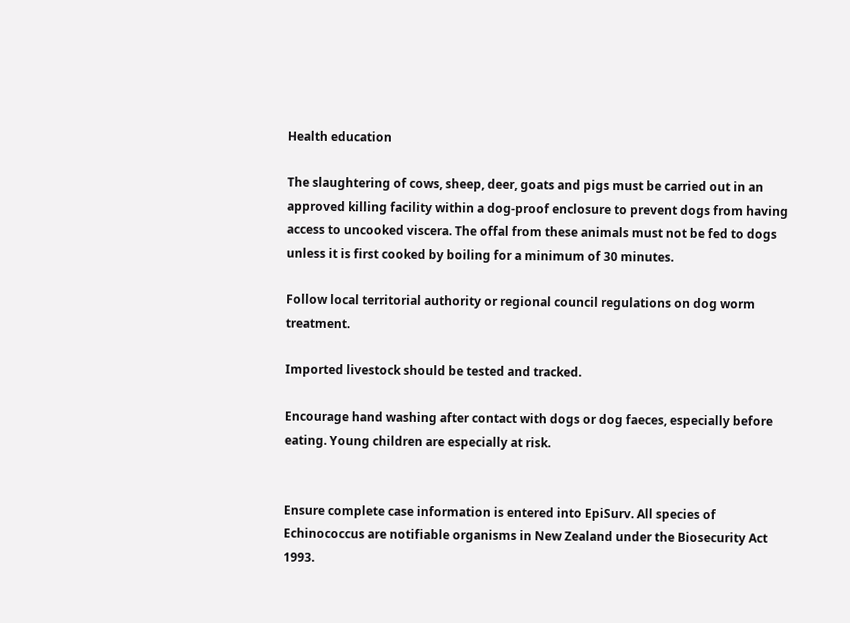Health education

The slaughtering of cows, sheep, deer, goats and pigs must be carried out in an approved killing facility within a dog-proof enclosure to prevent dogs from having access to uncooked viscera. The offal from these animals must not be fed to dogs unless it is first cooked by boiling for a minimum of 30 minutes.

Follow local territorial authority or regional council regulations on dog worm treatment.

Imported livestock should be tested and tracked.

Encourage hand washing after contact with dogs or dog faeces, especially before eating. Young children are especially at risk.


Ensure complete case information is entered into EpiSurv. All species of Echinococcus are notifiable organisms in New Zealand under the Biosecurity Act 1993.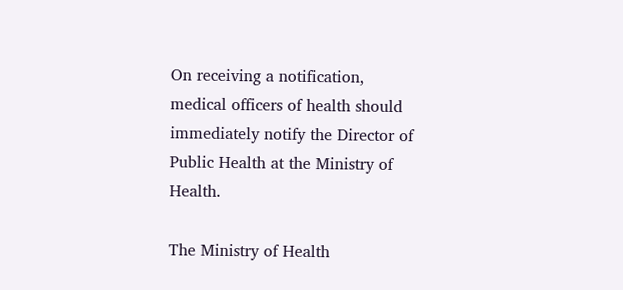On receiving a notification, medical officers of health should immediately notify the Director of Public Health at the Ministry of Health.

The Ministry of Health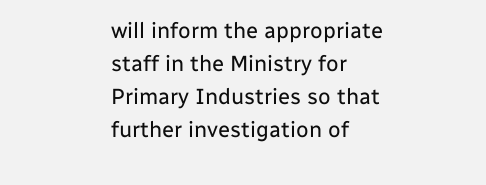will inform the appropriate staff in the Ministry for Primary Industries so that further investigation of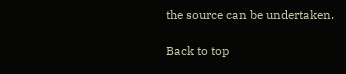the source can be undertaken.

Back to top